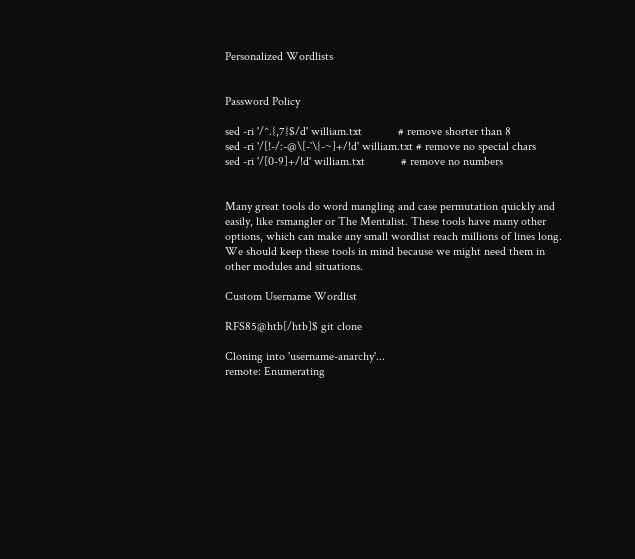Personalized Wordlists


Password Policy

sed -ri '/^.{,7}$/d' william.txt            # remove shorter than 8
sed -ri '/[!-/:-@\[-`\{-~]+/!d' william.txt # remove no special chars
sed -ri '/[0-9]+/!d' william.txt            # remove no numbers


Many great tools do word mangling and case permutation quickly and easily, like rsmangler or The Mentalist. These tools have many other options, which can make any small wordlist reach millions of lines long. We should keep these tools in mind because we might need them in other modules and situations.

Custom Username Wordlist

RFS85@htb[/htb]$ git clone

Cloning into 'username-anarchy'...
remote: Enumerating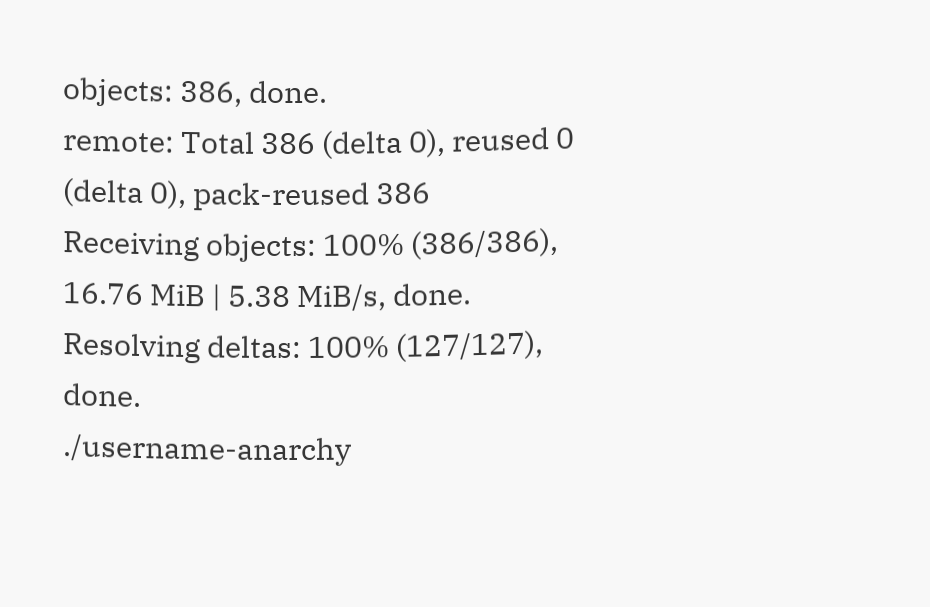objects: 386, done.
remote: Total 386 (delta 0), reused 0 (delta 0), pack-reused 386
Receiving objects: 100% (386/386), 16.76 MiB | 5.38 MiB/s, done.
Resolving deltas: 100% (127/127), done.
./username-anarchy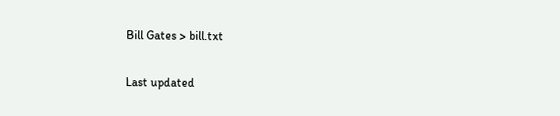Bill Gates > bill.txt

Last updated